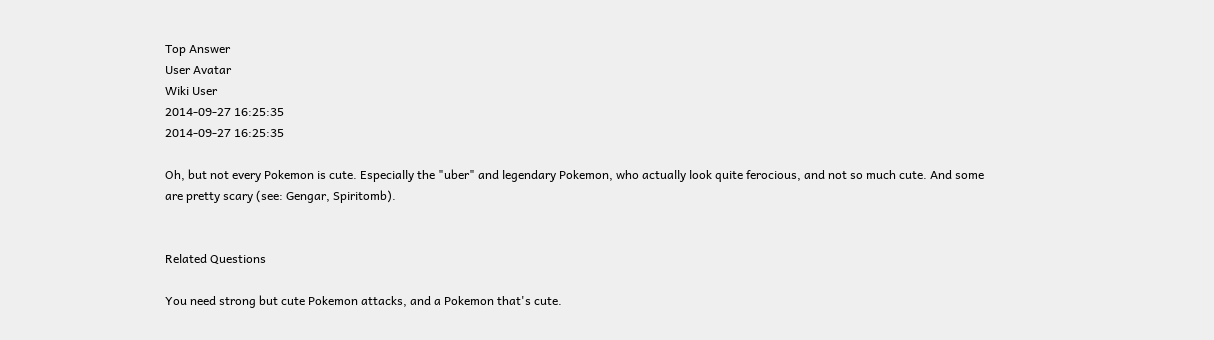Top Answer
User Avatar
Wiki User
2014-09-27 16:25:35
2014-09-27 16:25:35

Oh, but not every Pokemon is cute. Especially the "uber" and legendary Pokemon, who actually look quite ferocious, and not so much cute. And some are pretty scary (see: Gengar, Spiritomb).


Related Questions

You need strong but cute Pokemon attacks, and a Pokemon that's cute.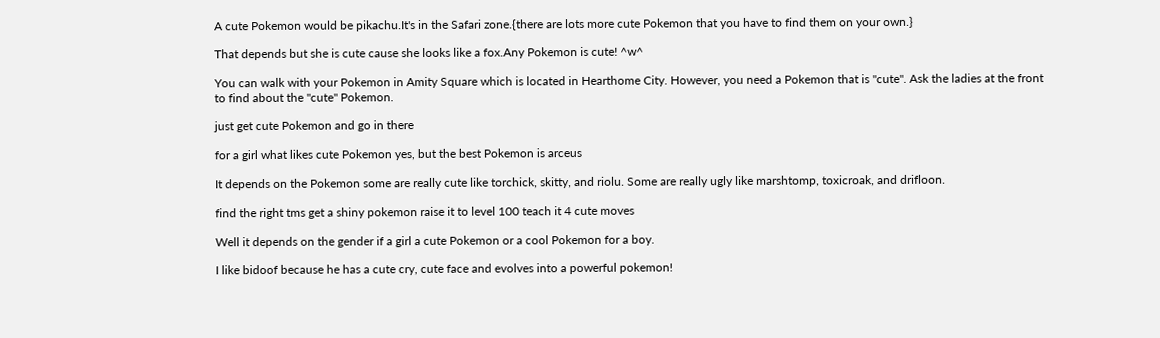A cute Pokemon would be pikachu.It's in the Safari zone.{there are lots more cute Pokemon that you have to find them on your own.}

That depends but she is cute cause she looks like a fox.Any Pokemon is cute! ^w^

You can walk with your Pokemon in Amity Square which is located in Hearthome City. However, you need a Pokemon that is "cute". Ask the ladies at the front to find about the "cute" Pokemon.

just get cute Pokemon and go in there

for a girl what likes cute Pokemon yes, but the best Pokemon is arceus

It depends on the Pokemon some are really cute like torchick, skitty, and riolu. Some are really ugly like marshtomp, toxicroak, and drifloon.

find the right tms get a shiny pokemon raise it to level 100 teach it 4 cute moves

Well it depends on the gender if a girl a cute Pokemon or a cool Pokemon for a boy.

I like bidoof because he has a cute cry, cute face and evolves into a powerful pokemon!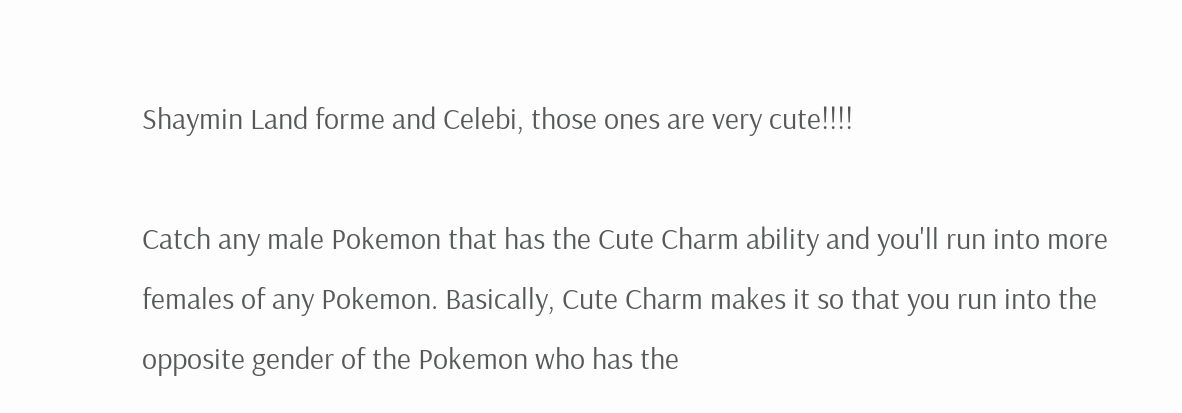Shaymin Land forme and Celebi, those ones are very cute!!!!

Catch any male Pokemon that has the Cute Charm ability and you'll run into more females of any Pokemon. Basically, Cute Charm makes it so that you run into the opposite gender of the Pokemon who has the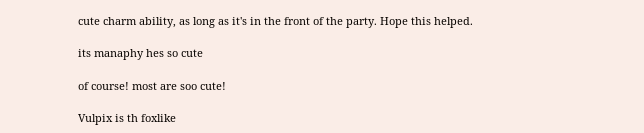cute charm ability, as long as it's in the front of the party. Hope this helped.

its manaphy hes so cute

of course! most are soo cute!

Vulpix is th foxlike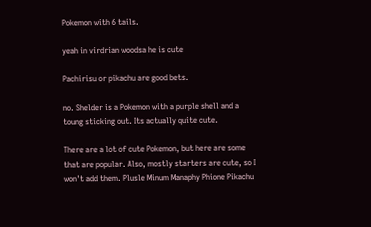Pokemon with 6 tails.

yeah in virdrian woodsa he is cute

Pachirisu or pikachu are good bets.

no. Shelder is a Pokemon with a purple shell and a toung sticking out. Its actually quite cute.

There are a lot of cute Pokemon, but here are some that are popular. Also, mostly starters are cute, so I won't add them. Plusle Minum Manaphy Phione Pikachu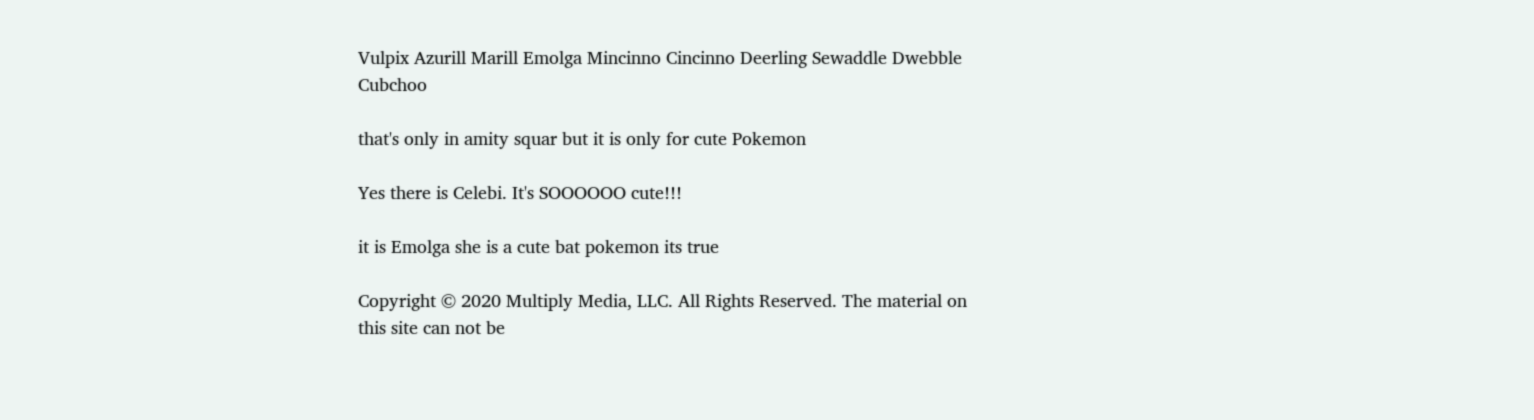Vulpix Azurill Marill Emolga Mincinno Cincinno Deerling Sewaddle Dwebble Cubchoo

that's only in amity squar but it is only for cute Pokemon

Yes there is Celebi. It's SOOOOOO cute!!!

it is Emolga she is a cute bat pokemon its true

Copyright © 2020 Multiply Media, LLC. All Rights Reserved. The material on this site can not be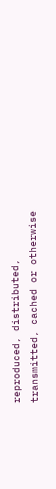reproduced, distributed, transmitted, cached or otherwise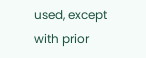used, except with prior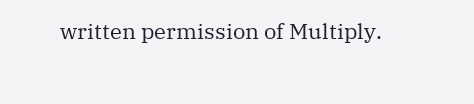written permission of Multiply.